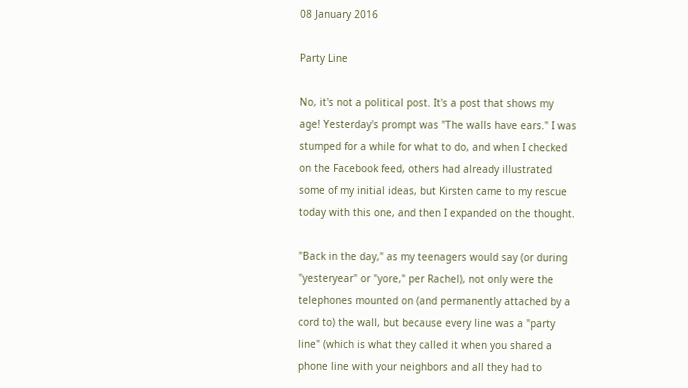08 January 2016

Party Line

No, it's not a political post. It's a post that shows my age! Yesterday's prompt was "The walls have ears." I was stumped for a while for what to do, and when I checked on the Facebook feed, others had already illustrated some of my initial ideas, but Kirsten came to my rescue today with this one, and then I expanded on the thought.

"Back in the day," as my teenagers would say (or during "yesteryear" or "yore," per Rachel), not only were the telephones mounted on (and permanently attached by a cord to) the wall, but because every line was a "party line" (which is what they called it when you shared a phone line with your neighbors and all they had to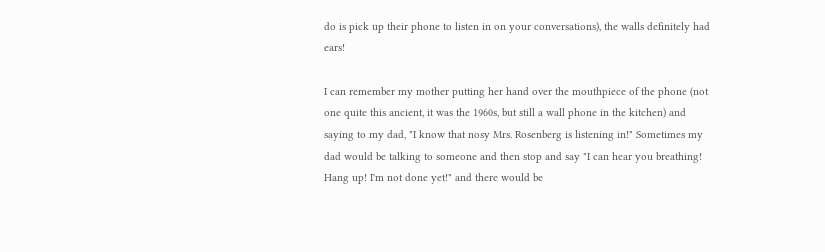do is pick up their phone to listen in on your conversations), the walls definitely had ears!

I can remember my mother putting her hand over the mouthpiece of the phone (not one quite this ancient, it was the 1960s, but still a wall phone in the kitchen) and saying to my dad, "I know that nosy Mrs. Rosenberg is listening in!" Sometimes my dad would be talking to someone and then stop and say "I can hear you breathing! Hang up! I'm not done yet!" and there would be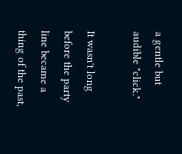a gentle but audible "click."

It wasn't long before the party line became a thing of the past,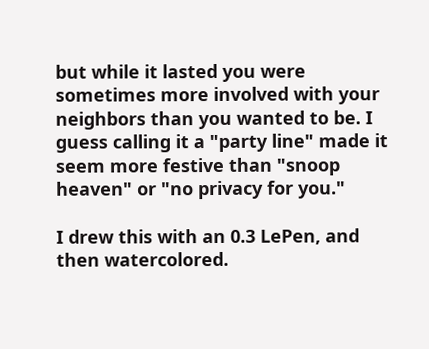but while it lasted you were sometimes more involved with your neighbors than you wanted to be. I guess calling it a "party line" made it seem more festive than "snoop heaven" or "no privacy for you."

I drew this with an 0.3 LePen, and then watercolored.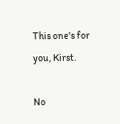This one's for you, Kirst.

No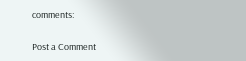comments:

Post a Comment